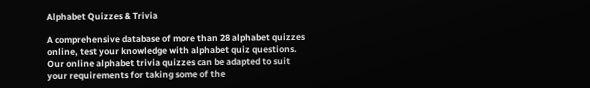Alphabet Quizzes & Trivia

A comprehensive database of more than 28 alphabet quizzes online, test your knowledge with alphabet quiz questions. Our online alphabet trivia quizzes can be adapted to suit your requirements for taking some of the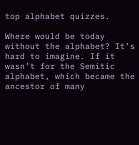top alphabet quizzes.

Where would be today without the alphabet? It’s hard to imagine. If it wasn’t for the Semitic alphabet, which became the ancestor of many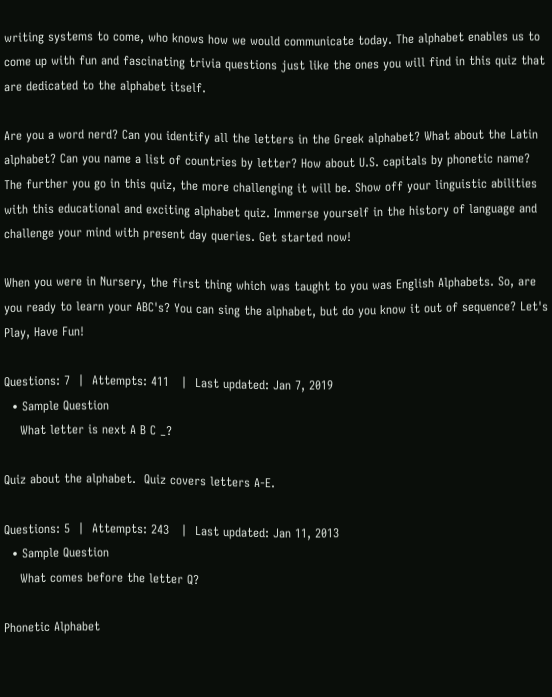writing systems to come, who knows how we would communicate today. The alphabet enables us to come up with fun and fascinating trivia questions just like the ones you will find in this quiz that are dedicated to the alphabet itself.

Are you a word nerd? Can you identify all the letters in the Greek alphabet? What about the Latin alphabet? Can you name a list of countries by letter? How about U.S. capitals by phonetic name? The further you go in this quiz, the more challenging it will be. Show off your linguistic abilities with this educational and exciting alphabet quiz. Immerse yourself in the history of language and challenge your mind with present day queries. Get started now!

When you were in Nursery, the first thing which was taught to you was English Alphabets. So, are you ready to learn your ABC's? You can sing the alphabet, but do you know it out of sequence? Let's Play, Have Fun!

Questions: 7  |  Attempts: 411   |  Last updated: Jan 7, 2019
  • Sample Question
    What letter is next A B C _?

Quiz about the alphabet.  Quiz covers letters A-E.

Questions: 5  |  Attempts: 243   |  Last updated: Jan 11, 2013
  • Sample Question
    What comes before the letter Q?

Phonetic Alphabet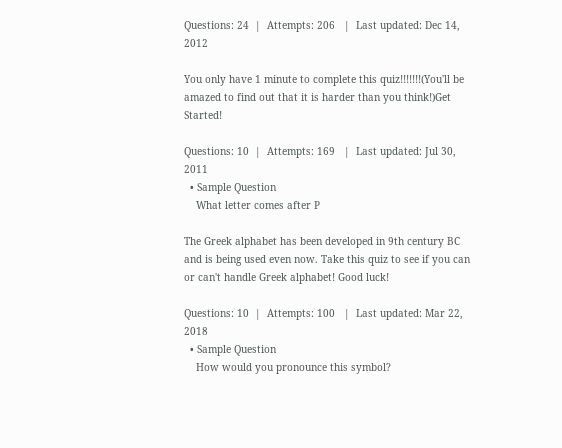Questions: 24  |  Attempts: 206   |  Last updated: Dec 14, 2012

You only have 1 minute to complete this quiz!!!!!!!(You'll be amazed to find out that it is harder than you think!)Get Started!

Questions: 10  |  Attempts: 169   |  Last updated: Jul 30, 2011
  • Sample Question
    What letter comes after P

The Greek alphabet has been developed in 9th century BC and is being used even now. Take this quiz to see if you can or can't handle Greek alphabet! Good luck!

Questions: 10  |  Attempts: 100   |  Last updated: Mar 22, 2018
  • Sample Question
    How would you pronounce this symbol?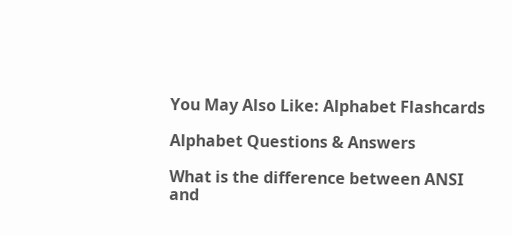You May Also Like: Alphabet Flashcards

Alphabet Questions & Answers

What is the difference between ANSI and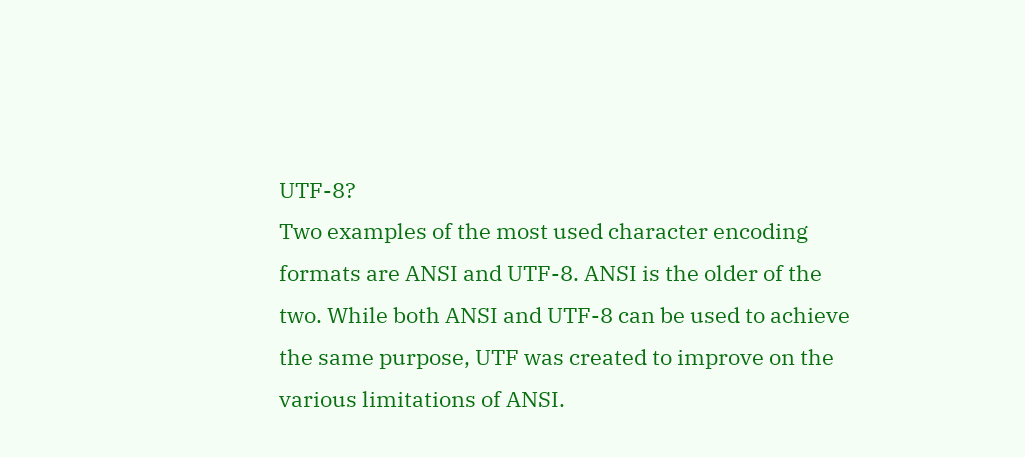UTF-8?
Two examples of the most used character encoding formats are ANSI and UTF-8. ANSI is the older of the two. While both ANSI and UTF-8 can be used to achieve the same purpose, UTF was created to improve on the various limitations of ANSI.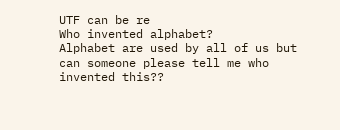UTF can be re
Who invented alphabet?
Alphabet are used by all of us but can someone please tell me who invented this??